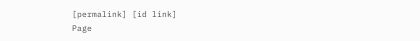[permalink] [id link]
Page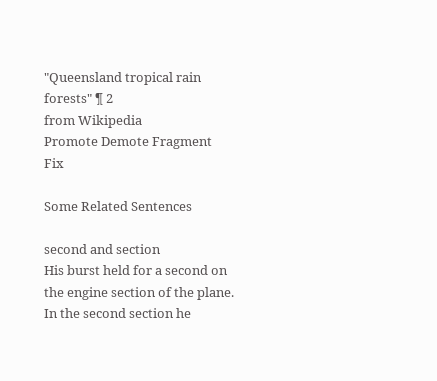"Queensland tropical rain forests" ¶ 2
from Wikipedia
Promote Demote Fragment Fix

Some Related Sentences

second and section
His burst held for a second on the engine section of the plane.
In the second section he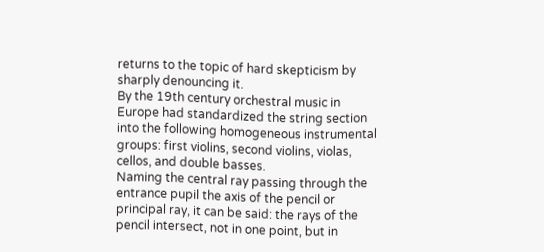returns to the topic of hard skepticism by sharply denouncing it.
By the 19th century orchestral music in Europe had standardized the string section into the following homogeneous instrumental groups: first violins, second violins, violas, cellos, and double basses.
Naming the central ray passing through the entrance pupil the axis of the pencil or principal ray, it can be said: the rays of the pencil intersect, not in one point, but in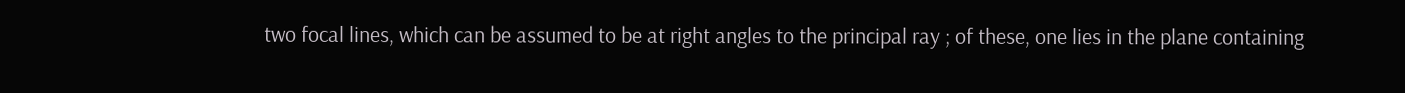two focal lines, which can be assumed to be at right angles to the principal ray ; of these, one lies in the plane containing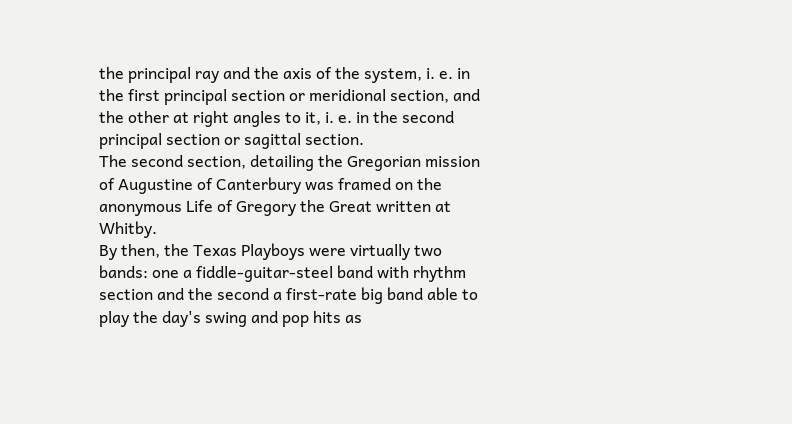the principal ray and the axis of the system, i. e. in the first principal section or meridional section, and the other at right angles to it, i. e. in the second principal section or sagittal section.
The second section, detailing the Gregorian mission of Augustine of Canterbury was framed on the anonymous Life of Gregory the Great written at Whitby.
By then, the Texas Playboys were virtually two bands: one a fiddle-guitar-steel band with rhythm section and the second a first-rate big band able to play the day's swing and pop hits as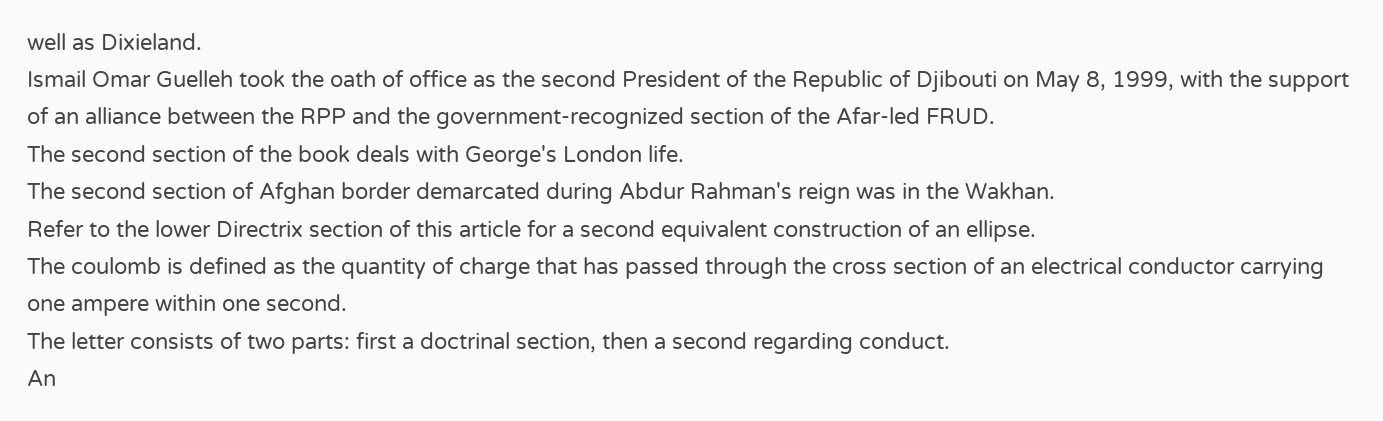well as Dixieland.
Ismail Omar Guelleh took the oath of office as the second President of the Republic of Djibouti on May 8, 1999, with the support of an alliance between the RPP and the government-recognized section of the Afar-led FRUD.
The second section of the book deals with George's London life.
The second section of Afghan border demarcated during Abdur Rahman's reign was in the Wakhan.
Refer to the lower Directrix section of this article for a second equivalent construction of an ellipse.
The coulomb is defined as the quantity of charge that has passed through the cross section of an electrical conductor carrying one ampere within one second.
The letter consists of two parts: first a doctrinal section, then a second regarding conduct.
An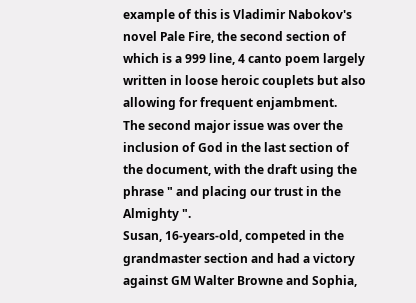example of this is Vladimir Nabokov's novel Pale Fire, the second section of which is a 999 line, 4 canto poem largely written in loose heroic couplets but also allowing for frequent enjambment.
The second major issue was over the inclusion of God in the last section of the document, with the draft using the phrase " and placing our trust in the Almighty ".
Susan, 16-years-old, competed in the grandmaster section and had a victory against GM Walter Browne and Sophia,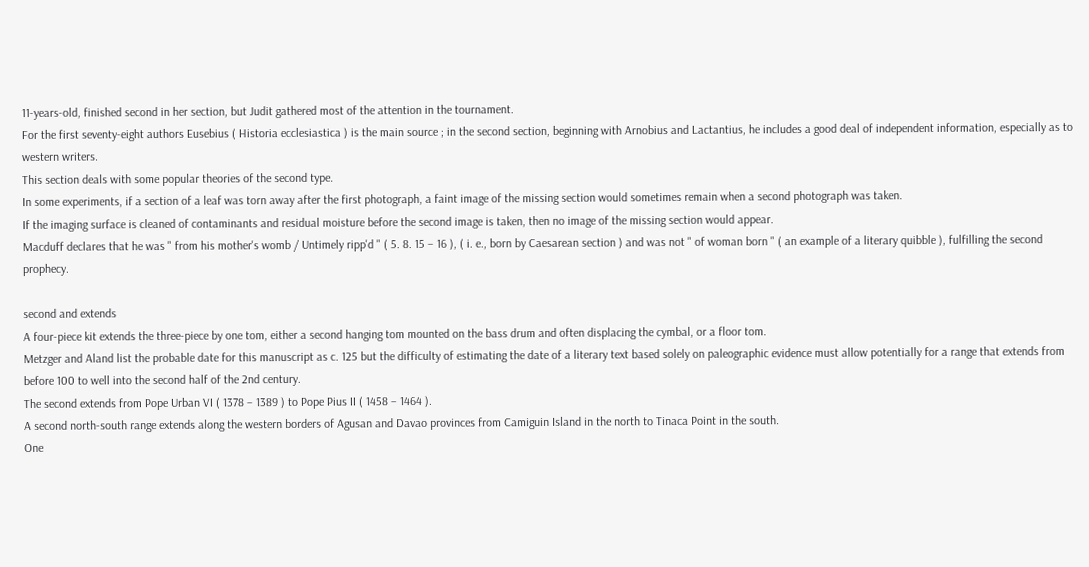11-years-old, finished second in her section, but Judit gathered most of the attention in the tournament.
For the first seventy-eight authors Eusebius ( Historia ecclesiastica ) is the main source ; in the second section, beginning with Arnobius and Lactantius, he includes a good deal of independent information, especially as to western writers.
This section deals with some popular theories of the second type.
In some experiments, if a section of a leaf was torn away after the first photograph, a faint image of the missing section would sometimes remain when a second photograph was taken.
If the imaging surface is cleaned of contaminants and residual moisture before the second image is taken, then no image of the missing section would appear.
Macduff declares that he was " from his mother's womb / Untimely ripp'd " ( 5. 8. 15 – 16 ), ( i. e., born by Caesarean section ) and was not " of woman born " ( an example of a literary quibble ), fulfilling the second prophecy.

second and extends
A four-piece kit extends the three-piece by one tom, either a second hanging tom mounted on the bass drum and often displacing the cymbal, or a floor tom.
Metzger and Aland list the probable date for this manuscript as c. 125 but the difficulty of estimating the date of a literary text based solely on paleographic evidence must allow potentially for a range that extends from before 100 to well into the second half of the 2nd century.
The second extends from Pope Urban VI ( 1378 – 1389 ) to Pope Pius II ( 1458 – 1464 ).
A second north-south range extends along the western borders of Agusan and Davao provinces from Camiguin Island in the north to Tinaca Point in the south.
One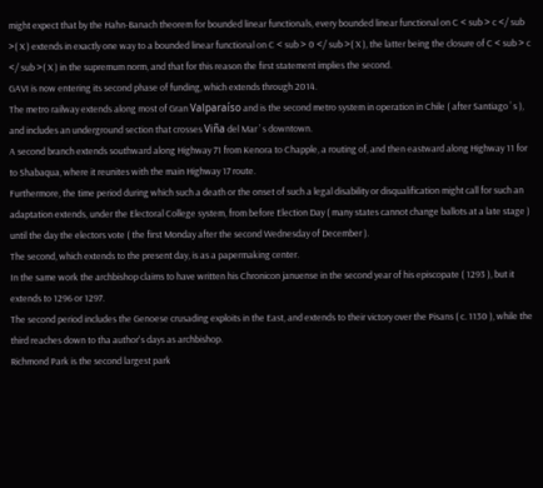might expect that by the Hahn-Banach theorem for bounded linear functionals, every bounded linear functional on C < sub > c </ sub >( X ) extends in exactly one way to a bounded linear functional on C < sub > 0 </ sub >( X ), the latter being the closure of C < sub > c </ sub >( X ) in the supremum norm, and that for this reason the first statement implies the second.
GAVI is now entering its second phase of funding, which extends through 2014.
The metro railway extends along most of Gran Valparaíso and is the second metro system in operation in Chile ( after Santiago ’ s ), and includes an underground section that crosses Viña del Mar ’ s downtown.
A second branch extends southward along Highway 71 from Kenora to Chapple, a routing of, and then eastward along Highway 11 for to Shabaqua, where it reunites with the main Highway 17 route.
Furthermore, the time period during which such a death or the onset of such a legal disability or disqualification might call for such an adaptation extends, under the Electoral College system, from before Election Day ( many states cannot change ballots at a late stage ) until the day the electors vote ( the first Monday after the second Wednesday of December ).
The second, which extends to the present day, is as a papermaking center.
In the same work the archbishop claims to have written his Chronicon januense in the second year of his episcopate ( 1293 ), but it extends to 1296 or 1297.
The second period includes the Genoese crusading exploits in the East, and extends to their victory over the Pisans ( c. 1130 ), while the third reaches down to tha author's days as archbishop.
Richmond Park is the second largest park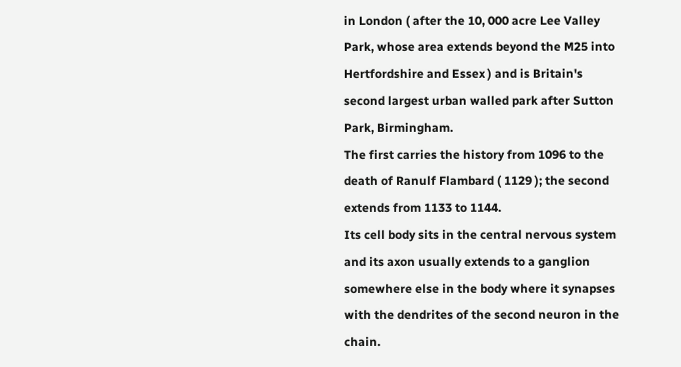in London ( after the 10, 000 acre Lee Valley Park, whose area extends beyond the M25 into Hertfordshire and Essex ) and is Britain's second largest urban walled park after Sutton Park, Birmingham.
The first carries the history from 1096 to the death of Ranulf Flambard ( 1129 ); the second extends from 1133 to 1144.
Its cell body sits in the central nervous system and its axon usually extends to a ganglion somewhere else in the body where it synapses with the dendrites of the second neuron in the chain.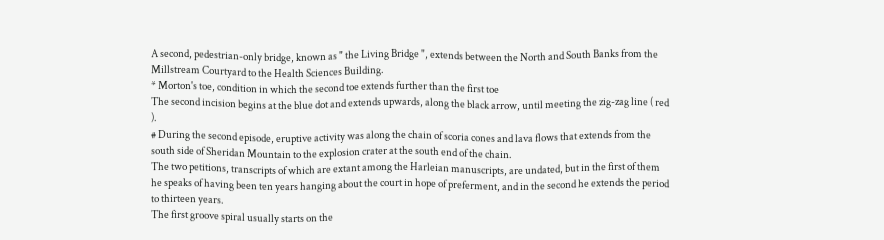A second, pedestrian-only bridge, known as " the Living Bridge ", extends between the North and South Banks from the Millstream Courtyard to the Health Sciences Building.
* Morton's toe, condition in which the second toe extends further than the first toe
The second incision begins at the blue dot and extends upwards, along the black arrow, until meeting the zig-zag line ( red ).
# During the second episode, eruptive activity was along the chain of scoria cones and lava flows that extends from the south side of Sheridan Mountain to the explosion crater at the south end of the chain.
The two petitions, transcripts of which are extant among the Harleian manuscripts, are undated, but in the first of them he speaks of having been ten years hanging about the court in hope of preferment, and in the second he extends the period to thirteen years.
The first groove spiral usually starts on the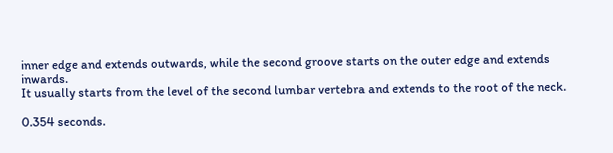inner edge and extends outwards, while the second groove starts on the outer edge and extends inwards.
It usually starts from the level of the second lumbar vertebra and extends to the root of the neck.

0.354 seconds.